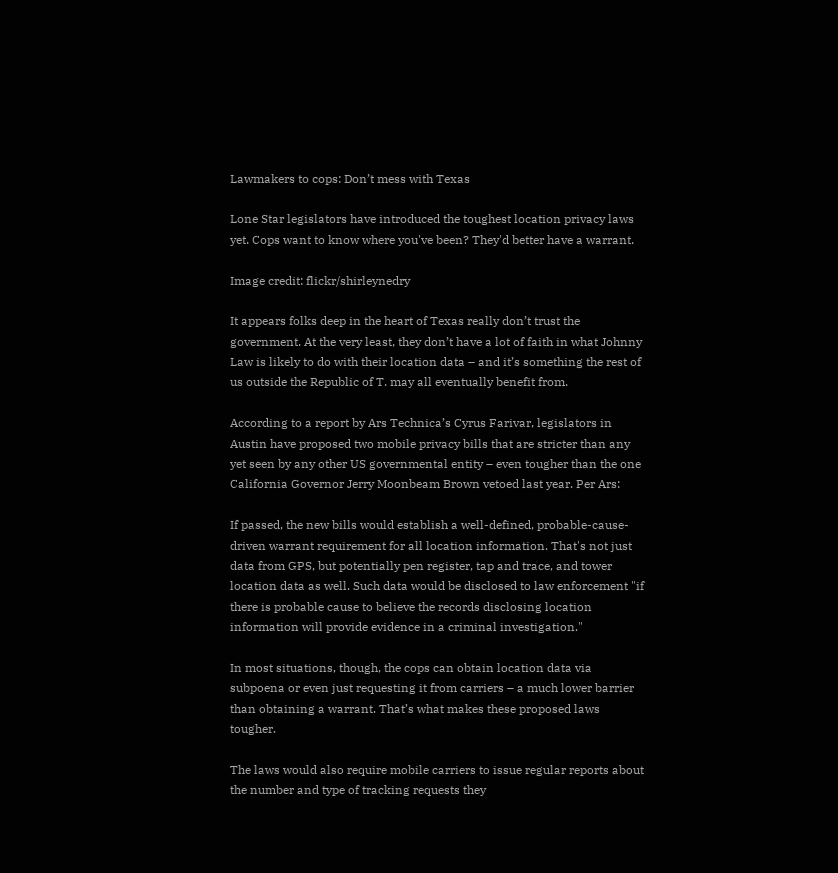Lawmakers to cops: Don’t mess with Texas

Lone Star legislators have introduced the toughest location privacy laws yet. Cops want to know where you've been? They'd better have a warrant.

Image credit: flickr/shirleynedry

It appears folks deep in the heart of Texas really don’t trust the government. At the very least, they don’t have a lot of faith in what Johnny Law is likely to do with their location data – and it’s something the rest of us outside the Republic of T. may all eventually benefit from.

According to a report by Ars Technica’s Cyrus Farivar, legislators in Austin have proposed two mobile privacy bills that are stricter than any yet seen by any other US governmental entity – even tougher than the one California Governor Jerry Moonbeam Brown vetoed last year. Per Ars:

If passed, the new bills would establish a well-defined, probable-cause-driven warrant requirement for all location information. That's not just data from GPS, but potentially pen register, tap and trace, and tower location data as well. Such data would be disclosed to law enforcement "if there is probable cause to believe the records disclosing location information will provide evidence in a criminal investigation."

In most situations, though, the cops can obtain location data via subpoena or even just requesting it from carriers – a much lower barrier than obtaining a warrant. That’s what makes these proposed laws tougher.

The laws would also require mobile carriers to issue regular reports about the number and type of tracking requests they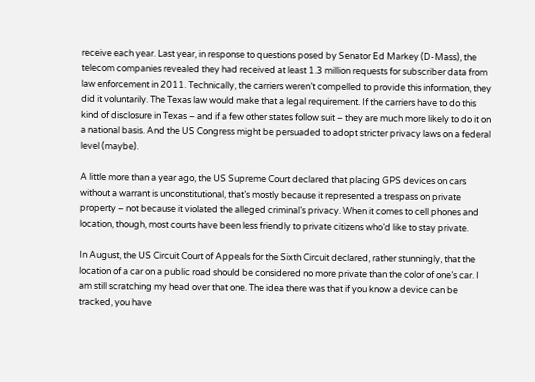receive each year. Last year, in response to questions posed by Senator Ed Markey (D-Mass), the telecom companies revealed they had received at least 1.3 million requests for subscriber data from law enforcement in 2011. Technically, the carriers weren’t compelled to provide this information, they did it voluntarily. The Texas law would make that a legal requirement. If the carriers have to do this kind of disclosure in Texas – and if a few other states follow suit – they are much more likely to do it on a national basis. And the US Congress might be persuaded to adopt stricter privacy laws on a federal level (maybe).

A little more than a year ago, the US Supreme Court declared that placing GPS devices on cars without a warrant is unconstitutional, that’s mostly because it represented a trespass on private property – not because it violated the alleged criminal’s privacy. When it comes to cell phones and location, though, most courts have been less friendly to private citizens who’d like to stay private.

In August, the US Circuit Court of Appeals for the Sixth Circuit declared, rather stunningly, that the location of a car on a public road should be considered no more private than the color of one’s car. I am still scratching my head over that one. The idea there was that if you know a device can be tracked, you have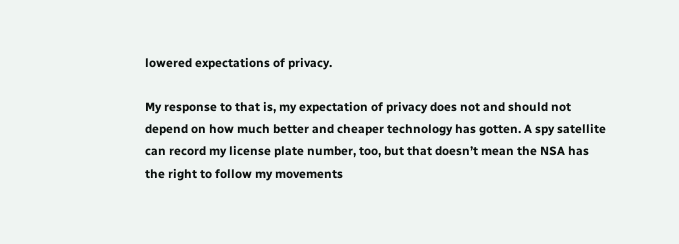lowered expectations of privacy.

My response to that is, my expectation of privacy does not and should not depend on how much better and cheaper technology has gotten. A spy satellite can record my license plate number, too, but that doesn’t mean the NSA has the right to follow my movements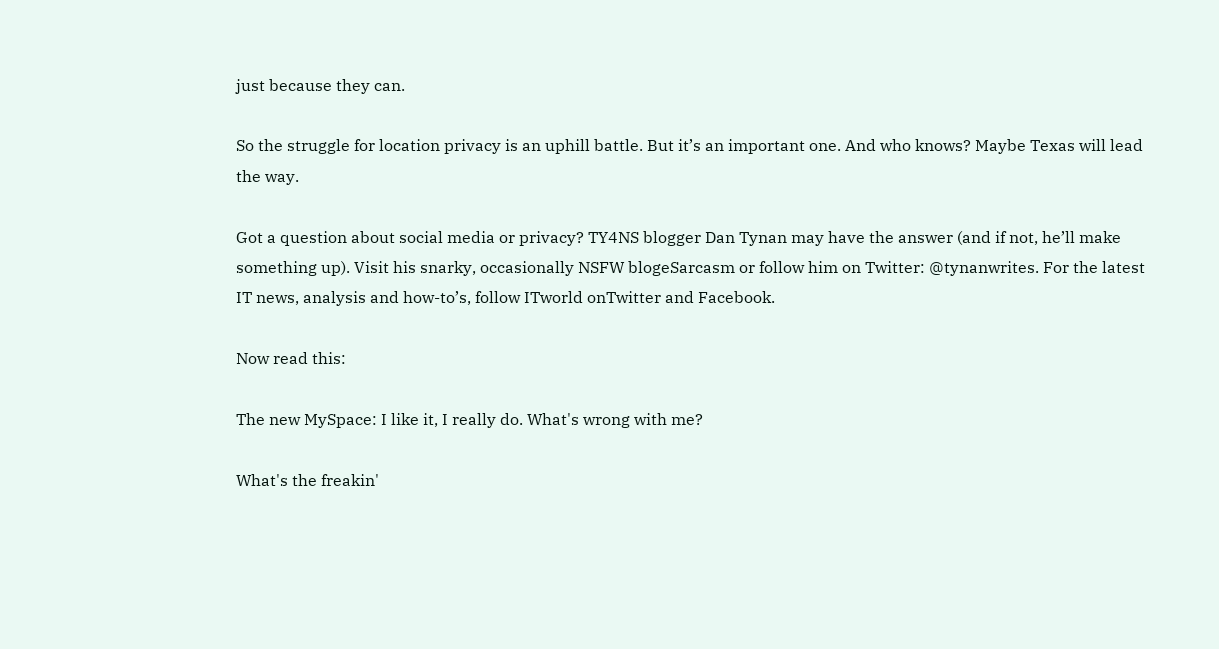just because they can.

So the struggle for location privacy is an uphill battle. But it’s an important one. And who knows? Maybe Texas will lead the way.

Got a question about social media or privacy? TY4NS blogger Dan Tynan may have the answer (and if not, he’ll make something up). Visit his snarky, occasionally NSFW blogeSarcasm or follow him on Twitter: @tynanwrites. For the latest IT news, analysis and how-to’s, follow ITworld onTwitter and Facebook.

Now read this:

The new MySpace: I like it, I really do. What's wrong with me?

What's the freakin'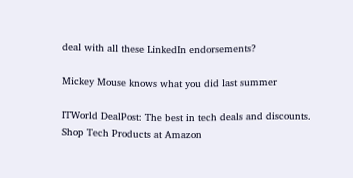deal with all these LinkedIn endorsements?

Mickey Mouse knows what you did last summer

ITWorld DealPost: The best in tech deals and discounts.
Shop Tech Products at Amazon